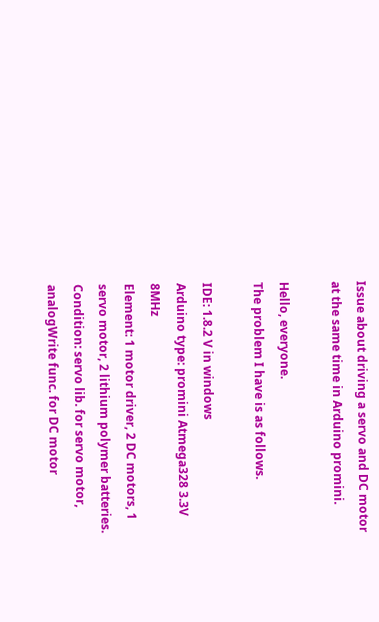Issue about driving a servo and DC motor at the same time in Arduino promini.

Hello, everyone.
The problem I have is as follows.

IDE: 1.8.2 V in windows
Arduino type: promini Atmega328 3.3V 8MHz
Element: 1 motor driver, 2 DC motors, 1 servo motor, 2 lithium polymer batteries.
Condition: servo lib. for servo motor, analogWrite func. for DC motor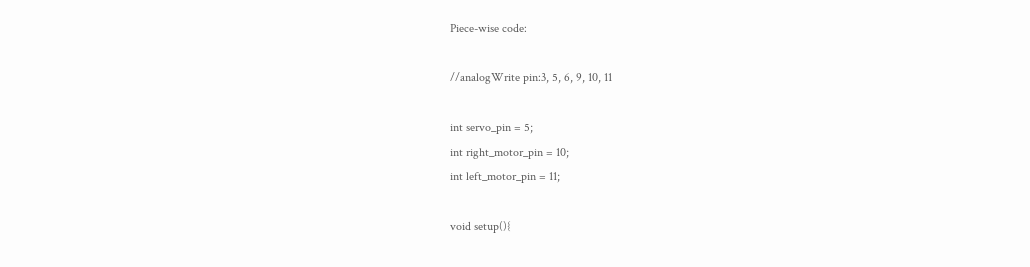Piece-wise code:

//analogWrite pin:3, 5, 6, 9, 10, 11

int servo_pin = 5;
int right_motor_pin = 10;
int left_motor_pin = 11;

void setup(){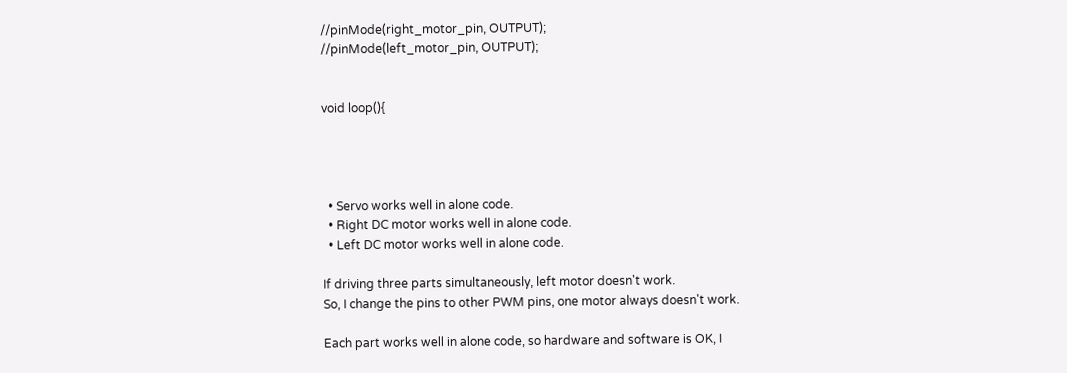//pinMode(right_motor_pin, OUTPUT);
//pinMode(left_motor_pin, OUTPUT);


void loop(){




  • Servo works well in alone code.
  • Right DC motor works well in alone code.
  • Left DC motor works well in alone code.

If driving three parts simultaneously, left motor doesn't work.
So, I change the pins to other PWM pins, one motor always doesn't work.

Each part works well in alone code, so hardware and software is OK, I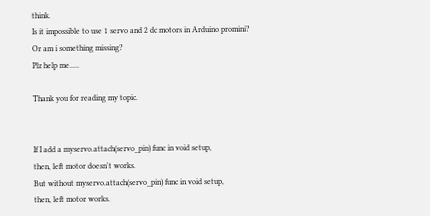think.
Is it impossible to use 1 servo and 2 dc motors in Arduino promini?
Or am i something missing?
Plz help me.....

Thank you for reading my topic.


If I add a myservo.attach(servo_pin) func in void setup,
then, left motor doesn't works.
But without myservo.attach(servo_pin) func in void setup,
then, left motor works.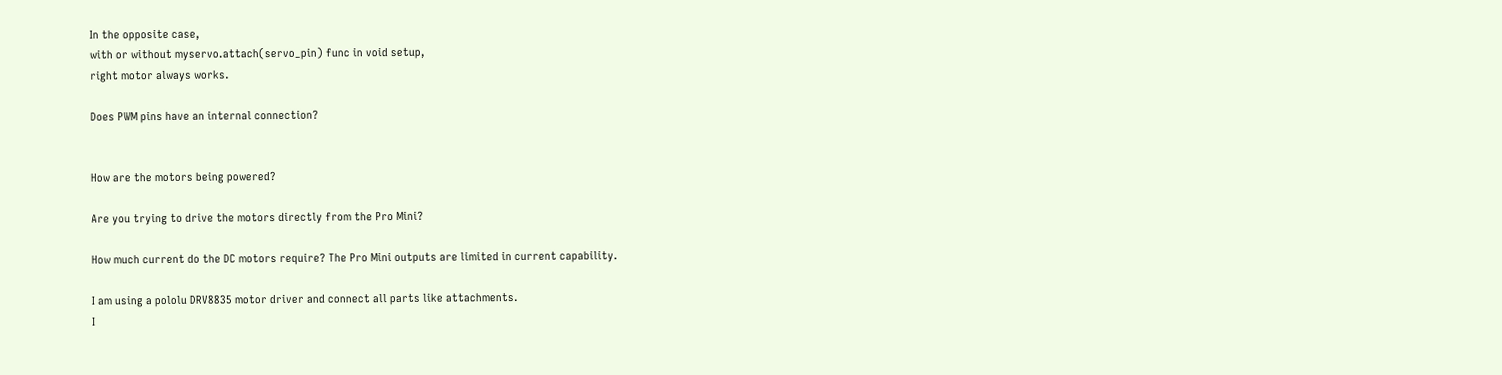In the opposite case,
with or without myservo.attach(servo_pin) func in void setup,
right motor always works.

Does PWM pins have an internal connection?


How are the motors being powered?

Are you trying to drive the motors directly from the Pro Mini?

How much current do the DC motors require? The Pro Mini outputs are limited in current capability.

I am using a pololu DRV8835 motor driver and connect all parts like attachments.
I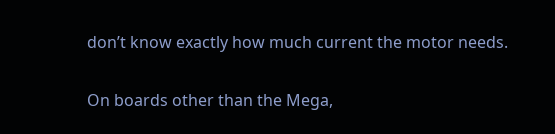don’t know exactly how much current the motor needs.

On boards other than the Mega,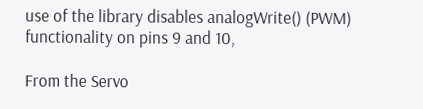use of the library disables analogWrite() (PWM) functionality on pins 9 and 10,

From the Servo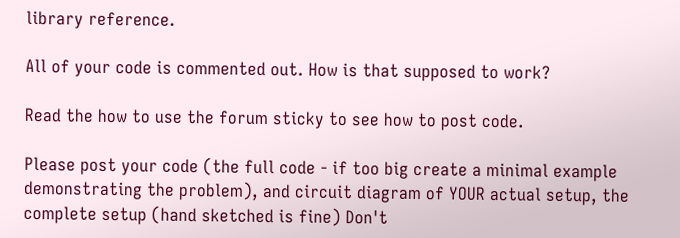library reference.

All of your code is commented out. How is that supposed to work?

Read the how to use the forum sticky to see how to post code.

Please post your code (the full code - if too big create a minimal example demonstrating the problem), and circuit diagram of YOUR actual setup, the complete setup (hand sketched is fine) Don't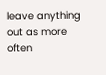leave anything out as more often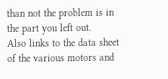than not the problem is in the part you left out.
Also links to the data sheet of the various motors and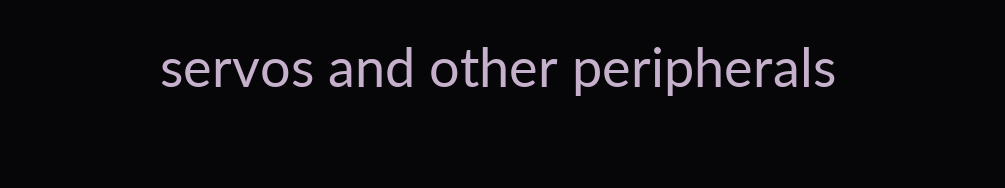servos and other peripherals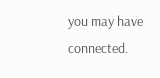you may have connected.